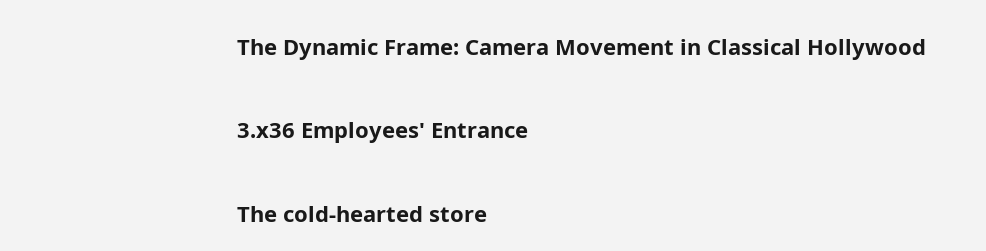The Dynamic Frame: Camera Movement in Classical Hollywood

3.x36 Employees' Entrance

The cold-hearted store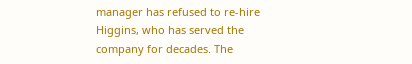manager has refused to re-hire Higgins, who has served the company for decades. The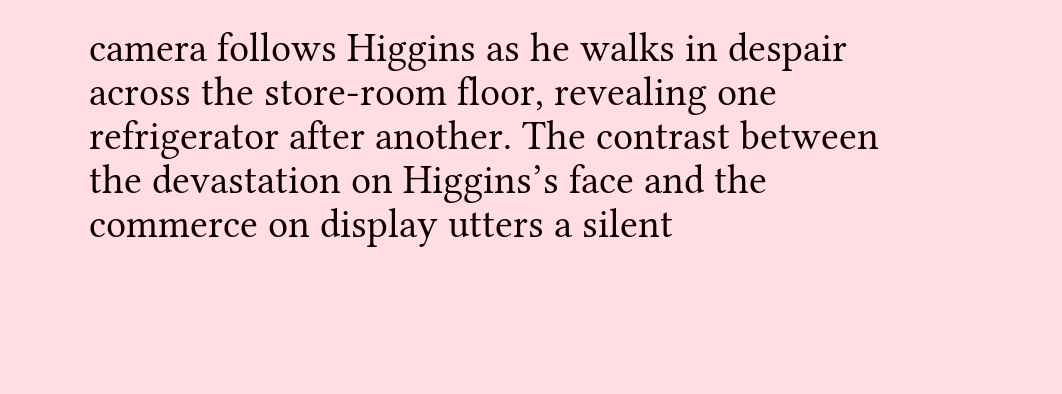camera follows Higgins as he walks in despair across the store-room floor, revealing one refrigerator after another. The contrast between the devastation on Higgins’s face and the commerce on display utters a silent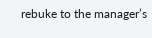rebuke to the manager’s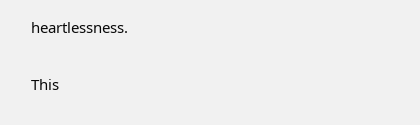heartlessness.

This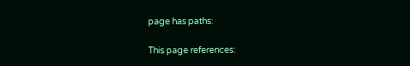page has paths:

This page references: